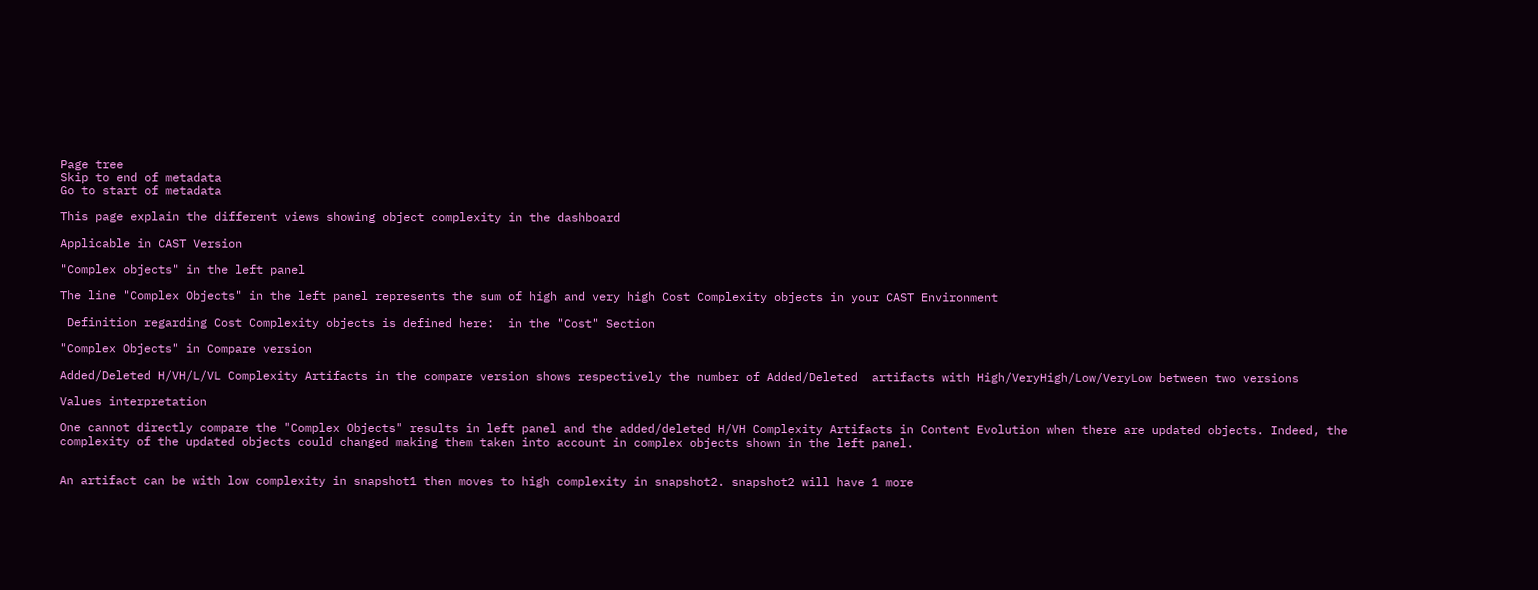Page tree
Skip to end of metadata
Go to start of metadata

This page explain the different views showing object complexity in the dashboard

Applicable in CAST Version

"Complex objects" in the left panel

The line "Complex Objects" in the left panel represents the sum of high and very high Cost Complexity objects in your CAST Environment

 Definition regarding Cost Complexity objects is defined here:  in the "Cost" Section

"Complex Objects" in Compare version

Added/Deleted H/VH/L/VL Complexity Artifacts in the compare version shows respectively the number of Added/Deleted  artifacts with High/VeryHigh/Low/VeryLow between two versions

Values interpretation

One cannot directly compare the "Complex Objects" results in left panel and the added/deleted H/VH Complexity Artifacts in Content Evolution when there are updated objects. Indeed, the complexity of the updated objects could changed making them taken into account in complex objects shown in the left panel.


An artifact can be with low complexity in snapshot1 then moves to high complexity in snapshot2. snapshot2 will have 1 more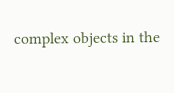complex objects in the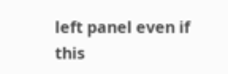left panel even if this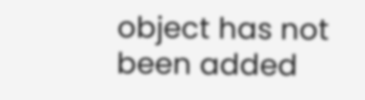object has not been added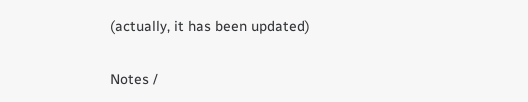(actually, it has been updated)

Notes /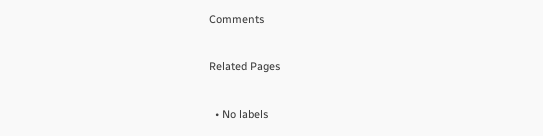Comments

Related Pages

  • No labels